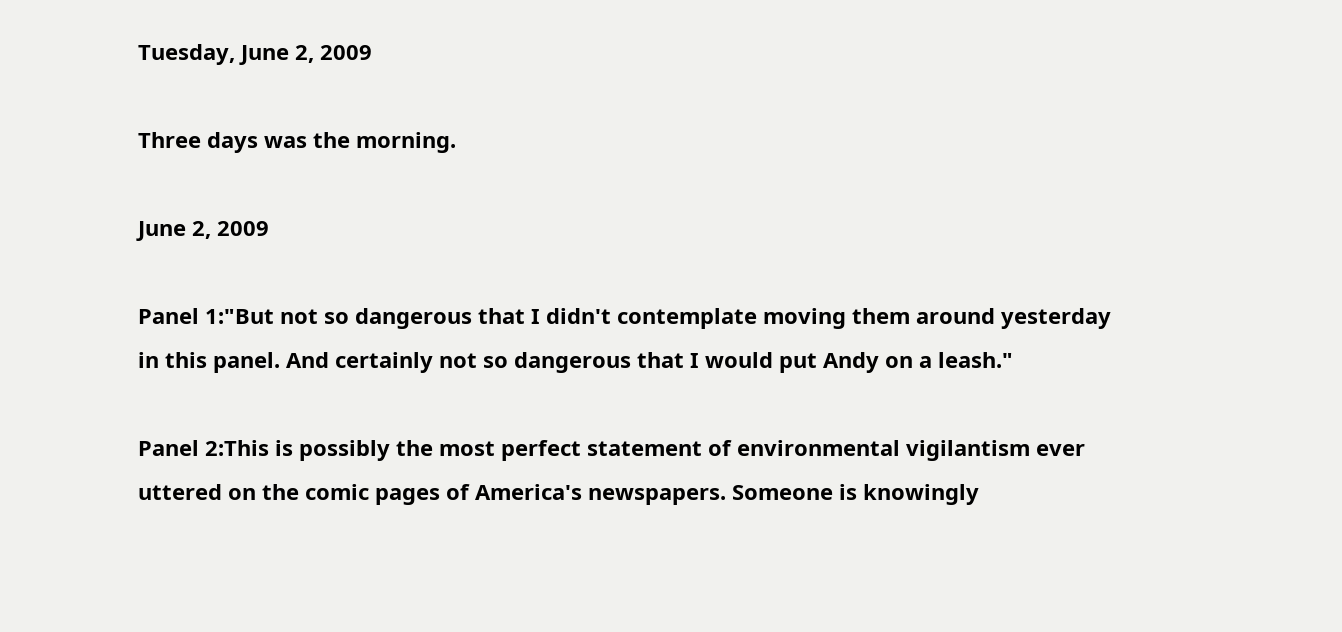Tuesday, June 2, 2009

Three days was the morning.

June 2, 2009

Panel 1:"But not so dangerous that I didn't contemplate moving them around yesterday in this panel. And certainly not so dangerous that I would put Andy on a leash."

Panel 2:This is possibly the most perfect statement of environmental vigilantism ever uttered on the comic pages of America's newspapers. Someone is knowingly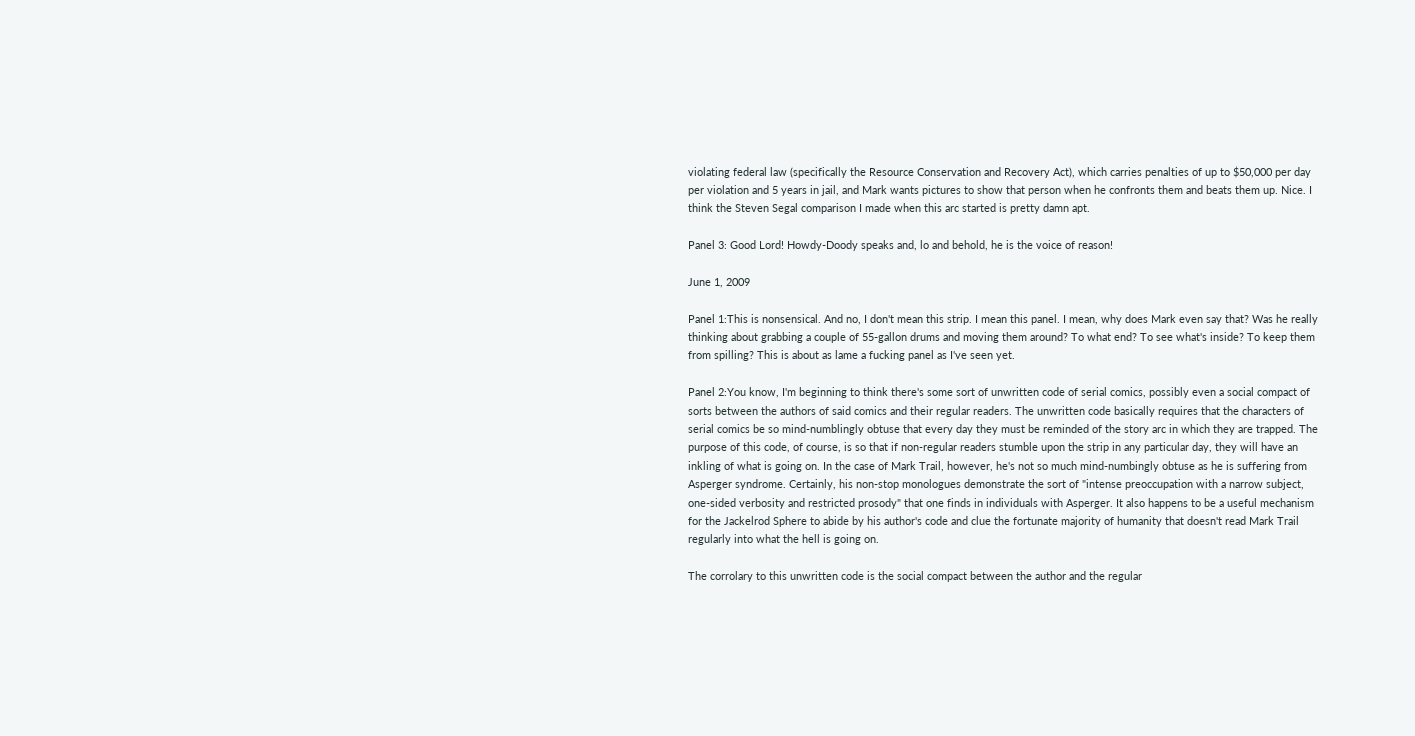violating federal law (specifically the Resource Conservation and Recovery Act), which carries penalties of up to $50,000 per day per violation and 5 years in jail, and Mark wants pictures to show that person when he confronts them and beats them up. Nice. I think the Steven Segal comparison I made when this arc started is pretty damn apt.

Panel 3: Good Lord! Howdy-Doody speaks and, lo and behold, he is the voice of reason!

June 1, 2009

Panel 1:This is nonsensical. And no, I don't mean this strip. I mean this panel. I mean, why does Mark even say that? Was he really thinking about grabbing a couple of 55-gallon drums and moving them around? To what end? To see what's inside? To keep them from spilling? This is about as lame a fucking panel as I've seen yet.

Panel 2:You know, I'm beginning to think there's some sort of unwritten code of serial comics, possibly even a social compact of sorts between the authors of said comics and their regular readers. The unwritten code basically requires that the characters of serial comics be so mind-numblingly obtuse that every day they must be reminded of the story arc in which they are trapped. The purpose of this code, of course, is so that if non-regular readers stumble upon the strip in any particular day, they will have an inkling of what is going on. In the case of Mark Trail, however, he's not so much mind-numbingly obtuse as he is suffering from Asperger syndrome. Certainly, his non-stop monologues demonstrate the sort of "intense preoccupation with a narrow subject, one-sided verbosity and restricted prosody" that one finds in individuals with Asperger. It also happens to be a useful mechanism for the Jackelrod Sphere to abide by his author's code and clue the fortunate majority of humanity that doesn't read Mark Trail regularly into what the hell is going on.

The corrolary to this unwritten code is the social compact between the author and the regular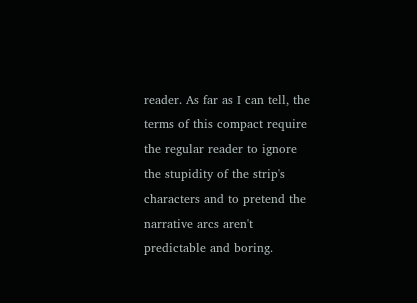reader. As far as I can tell, the terms of this compact require the regular reader to ignore the stupidity of the strip's characters and to pretend the narrative arcs aren't predictable and boring.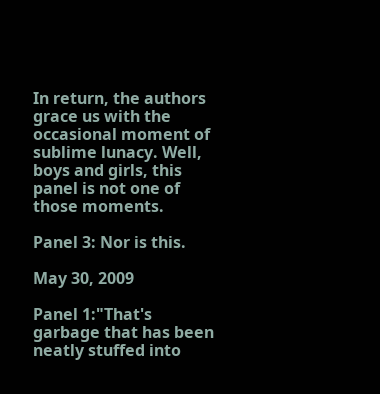In return, the authors grace us with the occasional moment of sublime lunacy. Well, boys and girls, this panel is not one of those moments.

Panel 3: Nor is this.

May 30, 2009

Panel 1:"That's garbage that has been neatly stuffed into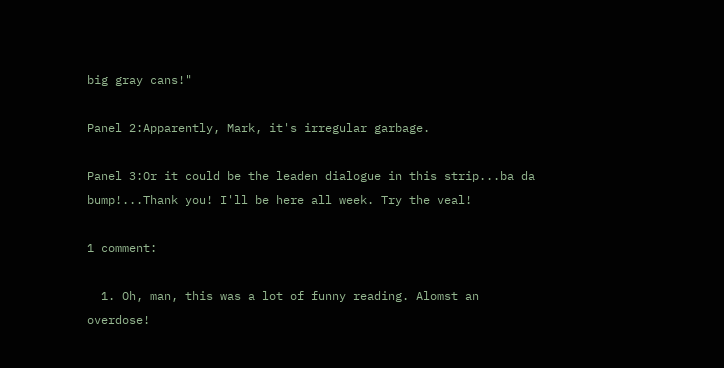big gray cans!"

Panel 2:Apparently, Mark, it's irregular garbage.

Panel 3:Or it could be the leaden dialogue in this strip...ba da bump!...Thank you! I'll be here all week. Try the veal!

1 comment:

  1. Oh, man, this was a lot of funny reading. Alomst an overdose!